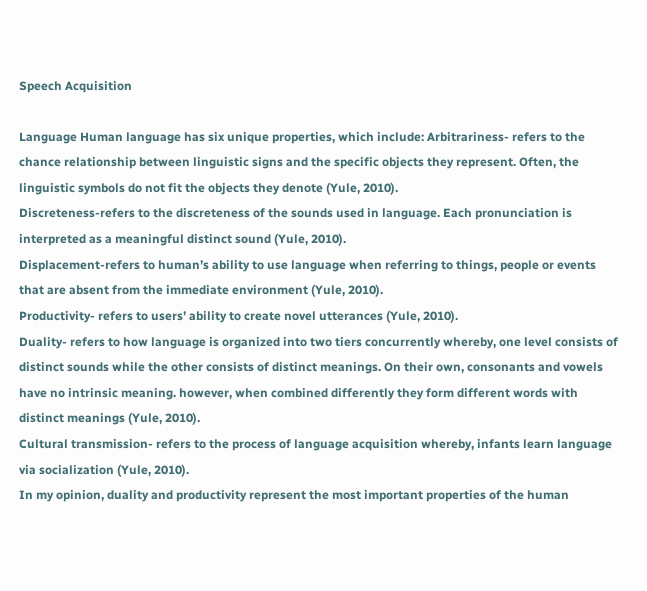Speech Acquisition

Language Human language has six unique properties, which include: Arbitrariness- refers to the chance relationship between linguistic signs and the specific objects they represent. Often, the linguistic symbols do not fit the objects they denote (Yule, 2010).
Discreteness-refers to the discreteness of the sounds used in language. Each pronunciation is interpreted as a meaningful distinct sound (Yule, 2010).
Displacement-refers to human’s ability to use language when referring to things, people or events that are absent from the immediate environment (Yule, 2010).
Productivity- refers to users’ ability to create novel utterances (Yule, 2010).
Duality- refers to how language is organized into two tiers concurrently whereby, one level consists of distinct sounds while the other consists of distinct meanings. On their own, consonants and vowels have no intrinsic meaning. however, when combined differently they form different words with distinct meanings (Yule, 2010).
Cultural transmission- refers to the process of language acquisition whereby, infants learn language via socialization (Yule, 2010).
In my opinion, duality and productivity represent the most important properties of the human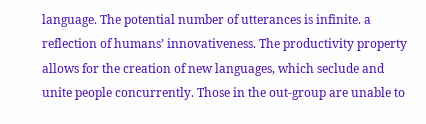language. The potential number of utterances is infinite. a reflection of humans’ innovativeness. The productivity property allows for the creation of new languages, which seclude and unite people concurrently. Those in the out-group are unable to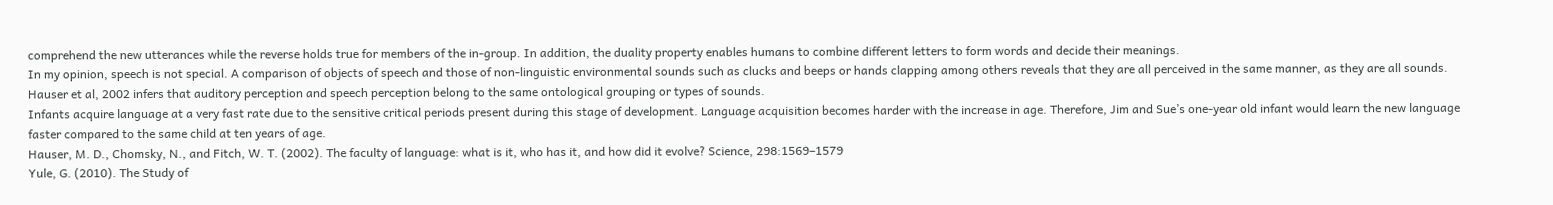comprehend the new utterances while the reverse holds true for members of the in-group. In addition, the duality property enables humans to combine different letters to form words and decide their meanings.
In my opinion, speech is not special. A comparison of objects of speech and those of non-linguistic environmental sounds such as clucks and beeps or hands clapping among others reveals that they are all perceived in the same manner, as they are all sounds. Hauser et al, 2002 infers that auditory perception and speech perception belong to the same ontological grouping or types of sounds.
Infants acquire language at a very fast rate due to the sensitive critical periods present during this stage of development. Language acquisition becomes harder with the increase in age. Therefore, Jim and Sue’s one-year old infant would learn the new language faster compared to the same child at ten years of age.
Hauser, M. D., Chomsky, N., and Fitch, W. T. (2002). The faculty of language: what is it, who has it, and how did it evolve? Science, 298:1569–1579
Yule, G. (2010). The Study of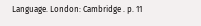Language. London: Cambridge . p. 11